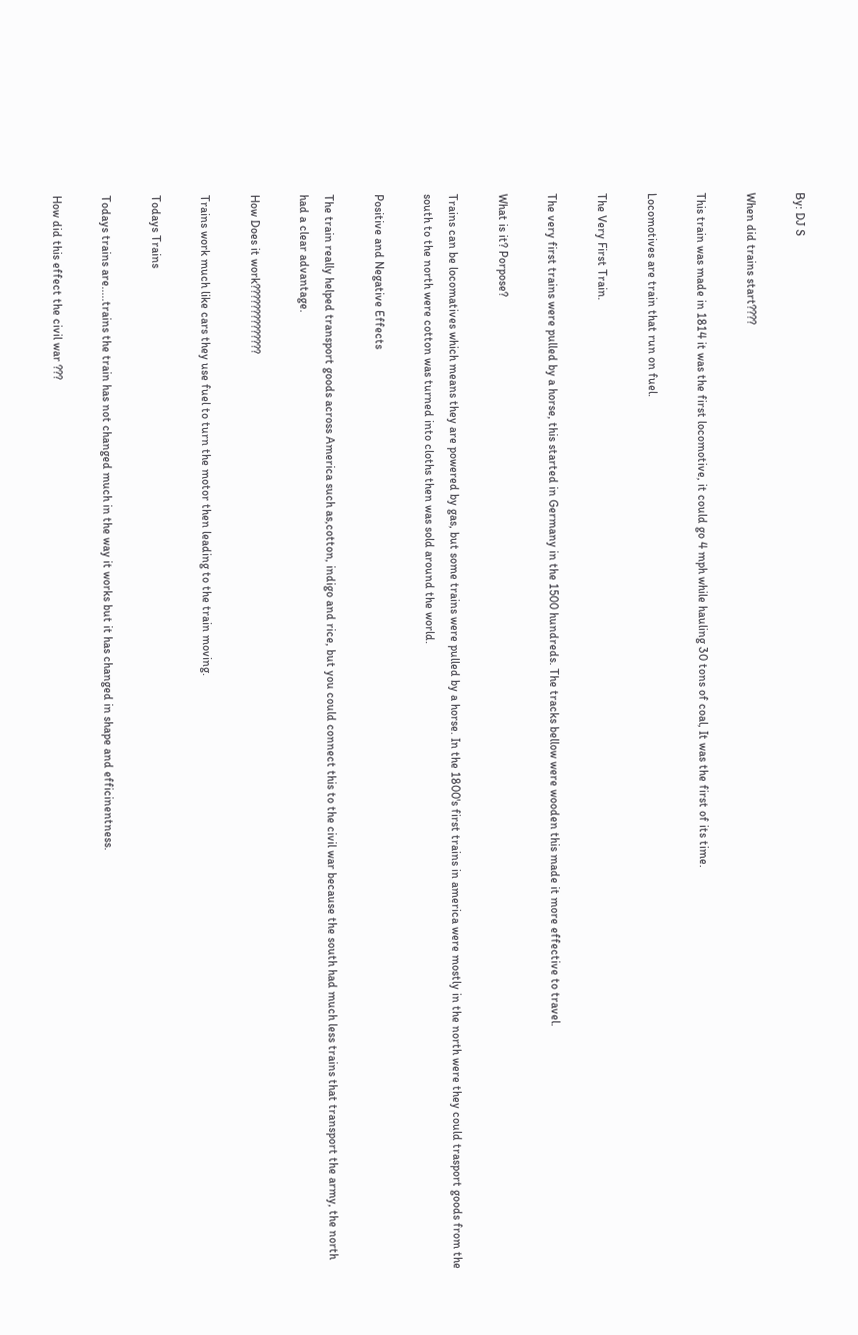By: DJ S

When did trains start????

This train was made in 1814 it was the first locomotive, it could go 4 mph while hauling 30 tons of coal, It was the first of its time.

Locomotives are train that run on fuel.

The Very First Train.

The very first trains were pulled by a horse, this started in Germany in the 1500 hundreds. The tracks bellow were wooden this made it more effective to travel.

What is it? Porpose?

Trains can be locomatives which means they are powered by gas, but some trains were pulled by a horse. In the 1800's first trains in america were mostly in the north were they could trasport goods from the south to the north were cotton was turned into cloths then was sold around the world.

Positive and Negative Effects

The train really helped transport goods across America such as,cotton, indigo and rice, but you could connect this to the civil war because the south had much less trains that transport the army, the north had a clear advantage.

How Does it work??????????????

Trains work much like cars they use fuel to turn the motor then leading to the train moving.

Todays Trains

Todays trains are.....trains the train has not changed much in the way it works but it has changed in shape and efficinentness.

How did this effect the civil war ???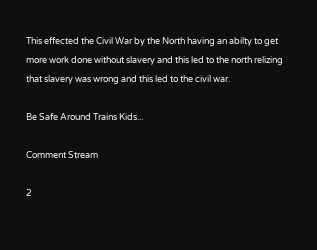This effected the Civil War by the North having an abilty to get more work done without slavery and this led to the north relizing that slavery was wrong and this led to the civil war.

Be Safe Around Trains Kids...

Comment Stream

2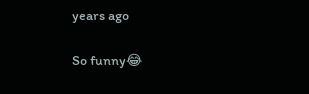years ago

So funny😂